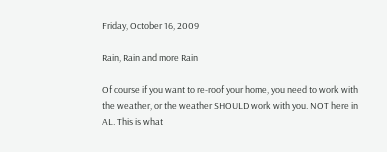Friday, October 16, 2009

Rain, Rain and more Rain

Of course if you want to re-roof your home, you need to work with the weather, or the weather SHOULD work with you. NOT here in AL. This is what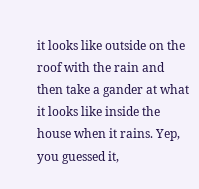it looks like outside on the roof with the rain and then take a gander at what it looks like inside the house when it rains. Yep, you guessed it,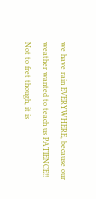we have rain EVERYWHERE, because our weather wanted to teach us PATIENCE!! Not to fret though, it is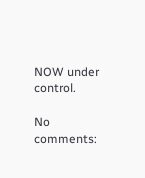NOW under control.

No comments: